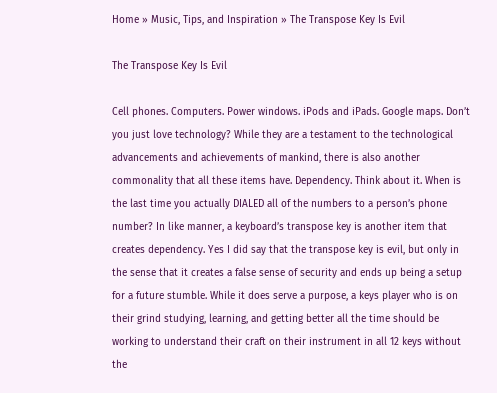Home » Music, Tips, and Inspiration » The Transpose Key Is Evil

The Transpose Key Is Evil

Cell phones. Computers. Power windows. iPods and iPads. Google maps. Don’t you just love technology? While they are a testament to the technological advancements and achievements of mankind, there is also another commonality that all these items have. Dependency. Think about it. When is the last time you actually DIALED all of the numbers to a person’s phone number? In like manner, a keyboard’s transpose key is another item that creates dependency. Yes I did say that the transpose key is evil, but only in the sense that it creates a false sense of security and ends up being a setup for a future stumble. While it does serve a purpose, a keys player who is on their grind studying, learning, and getting better all the time should be working to understand their craft on their instrument in all 12 keys without the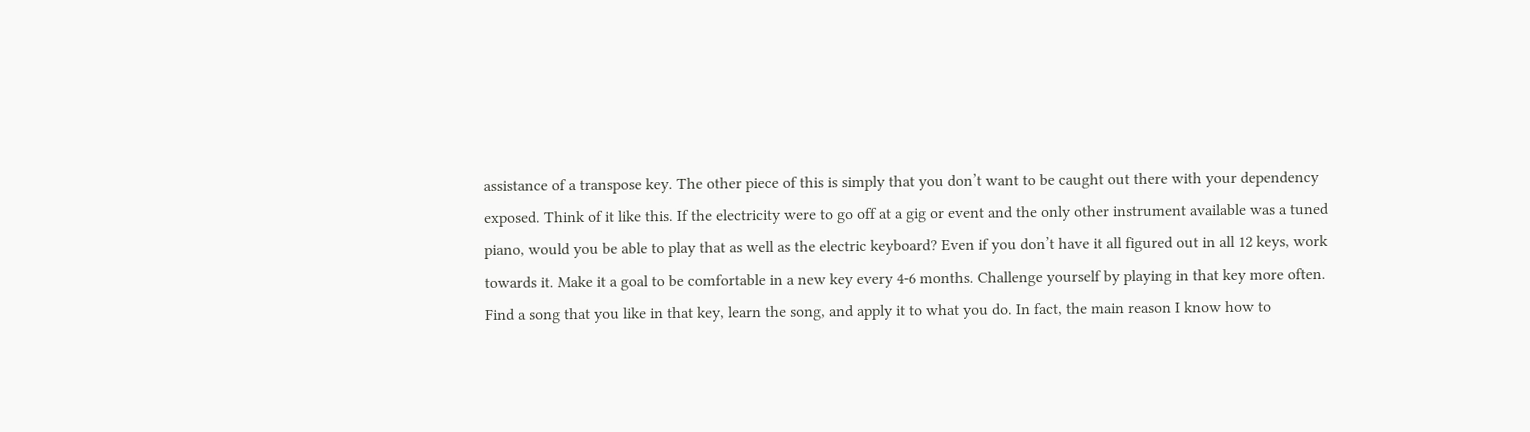assistance of a transpose key. The other piece of this is simply that you don’t want to be caught out there with your dependency exposed. Think of it like this. If the electricity were to go off at a gig or event and the only other instrument available was a tuned piano, would you be able to play that as well as the electric keyboard? Even if you don’t have it all figured out in all 12 keys, work towards it. Make it a goal to be comfortable in a new key every 4-6 months. Challenge yourself by playing in that key more often. Find a song that you like in that key, learn the song, and apply it to what you do. In fact, the main reason I know how to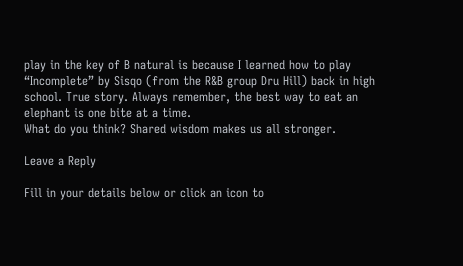play in the key of B natural is because I learned how to play “Incomplete” by Sisqo (from the R&B group Dru Hill) back in high school. True story. Always remember, the best way to eat an elephant is one bite at a time.
What do you think? Shared wisdom makes us all stronger.

Leave a Reply

Fill in your details below or click an icon to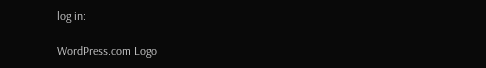log in:

WordPress.com Logo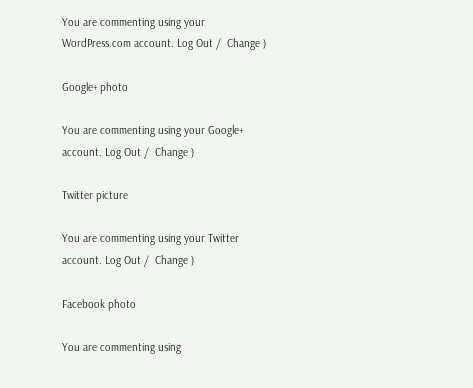You are commenting using your WordPress.com account. Log Out /  Change )

Google+ photo

You are commenting using your Google+ account. Log Out /  Change )

Twitter picture

You are commenting using your Twitter account. Log Out /  Change )

Facebook photo

You are commenting using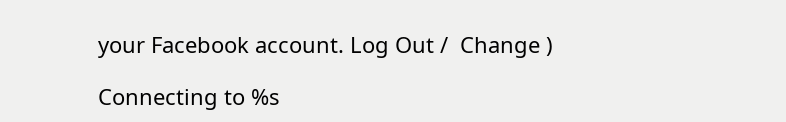your Facebook account. Log Out /  Change )

Connecting to %s